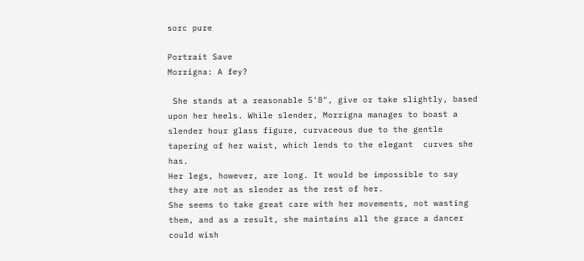sorc pure

Portrait Save
Morrigna: A fey?

 She stands at a reasonable 5'8", give or take slightly, based upon her heels. While slender, Morrigna manages to boast a slender hour glass figure, curvaceous due to the gentle tapering of her waist, which lends to the elegant  curves she has.
Her legs, however, are long. It would be impossible to say they are not as slender as the rest of her.
She seems to take great care with her movements, not wasting them, and as a result, she maintains all the grace a dancer could wish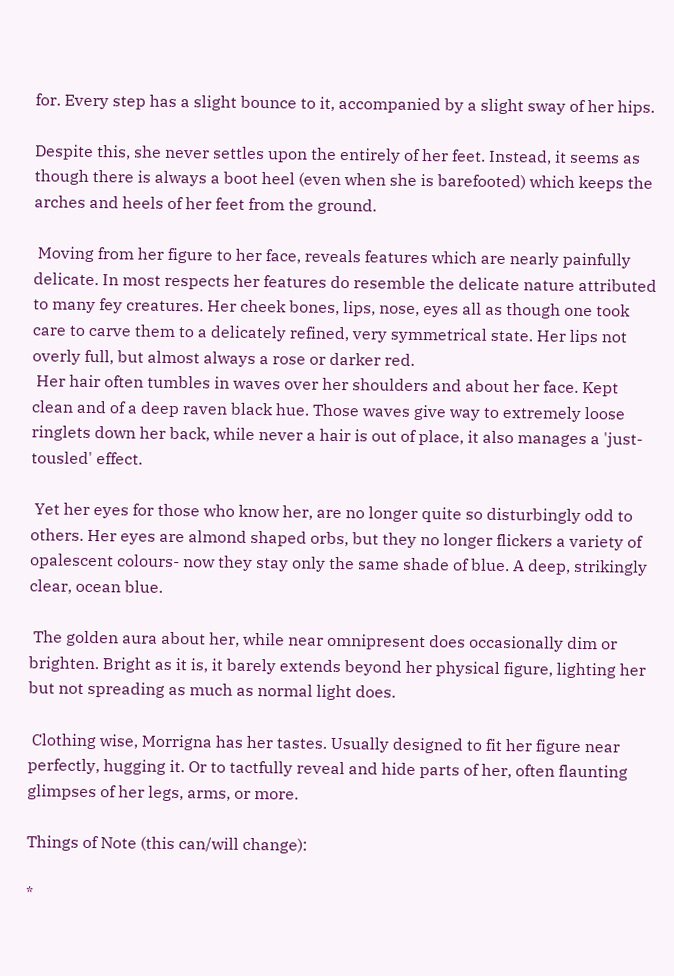for. Every step has a slight bounce to it, accompanied by a slight sway of her hips.

Despite this, she never settles upon the entirely of her feet. Instead, it seems as though there is always a boot heel (even when she is barefooted) which keeps the arches and heels of her feet from the ground.

 Moving from her figure to her face, reveals features which are nearly painfully delicate. In most respects her features do resemble the delicate nature attributed to many fey creatures. Her cheek bones, lips, nose, eyes all as though one took care to carve them to a delicately refined, very symmetrical state. Her lips not overly full, but almost always a rose or darker red.
 Her hair often tumbles in waves over her shoulders and about her face. Kept clean and of a deep raven black hue. Those waves give way to extremely loose ringlets down her back, while never a hair is out of place, it also manages a 'just-tousled' effect.

 Yet her eyes for those who know her, are no longer quite so disturbingly odd to others. Her eyes are almond shaped orbs, but they no longer flickers a variety of opalescent colours- now they stay only the same shade of blue. A deep, strikingly clear, ocean blue.

 The golden aura about her, while near omnipresent does occasionally dim or brighten. Bright as it is, it barely extends beyond her physical figure, lighting her but not spreading as much as normal light does.

 Clothing wise, Morrigna has her tastes. Usually designed to fit her figure near perfectly, hugging it. Or to tactfully reveal and hide parts of her, often flaunting glimpses of her legs, arms, or more.

Things of Note (this can/will change):

*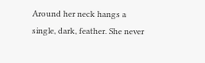Around her neck hangs a single, dark, feather. She never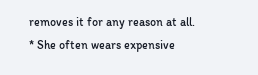removes it for any reason at all.
* She often wears expensive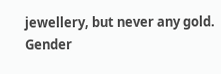jewellery, but never any gold.
Gender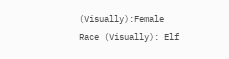(Visually):Female
Race (Visually): Elf